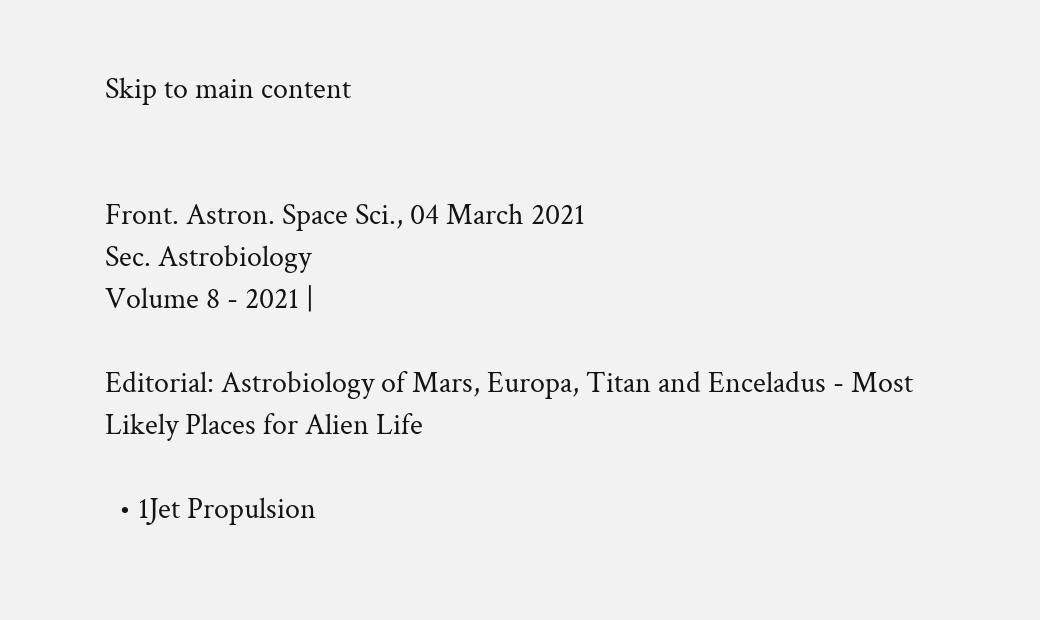Skip to main content


Front. Astron. Space Sci., 04 March 2021
Sec. Astrobiology
Volume 8 - 2021 |

Editorial: Astrobiology of Mars, Europa, Titan and Enceladus - Most Likely Places for Alien Life

  • 1Jet Propulsion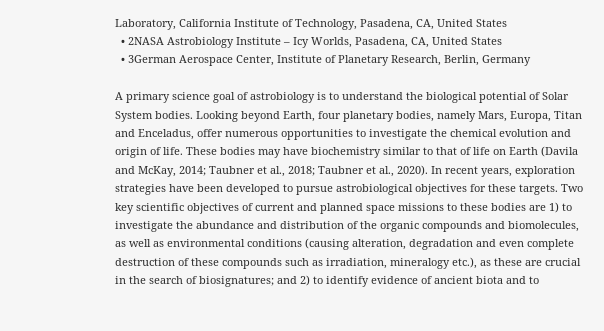Laboratory, California Institute of Technology, Pasadena, CA, United States
  • 2NASA Astrobiology Institute – Icy Worlds, Pasadena, CA, United States
  • 3German Aerospace Center, Institute of Planetary Research, Berlin, Germany

A primary science goal of astrobiology is to understand the biological potential of Solar System bodies. Looking beyond Earth, four planetary bodies, namely Mars, Europa, Titan and Enceladus, offer numerous opportunities to investigate the chemical evolution and origin of life. These bodies may have biochemistry similar to that of life on Earth (Davila and McKay, 2014; Taubner et al., 2018; Taubner et al., 2020). In recent years, exploration strategies have been developed to pursue astrobiological objectives for these targets. Two key scientific objectives of current and planned space missions to these bodies are 1) to investigate the abundance and distribution of the organic compounds and biomolecules, as well as environmental conditions (causing alteration, degradation and even complete destruction of these compounds such as irradiation, mineralogy etc.), as these are crucial in the search of biosignatures; and 2) to identify evidence of ancient biota and to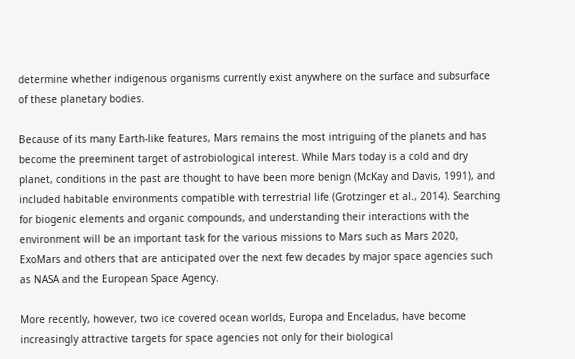determine whether indigenous organisms currently exist anywhere on the surface and subsurface of these planetary bodies.

Because of its many Earth-like features, Mars remains the most intriguing of the planets and has become the preeminent target of astrobiological interest. While Mars today is a cold and dry planet, conditions in the past are thought to have been more benign (McKay and Davis, 1991), and included habitable environments compatible with terrestrial life (Grotzinger et al., 2014). Searching for biogenic elements and organic compounds, and understanding their interactions with the environment will be an important task for the various missions to Mars such as Mars 2020, ExoMars and others that are anticipated over the next few decades by major space agencies such as NASA and the European Space Agency.

More recently, however, two ice covered ocean worlds, Europa and Enceladus, have become increasingly attractive targets for space agencies not only for their biological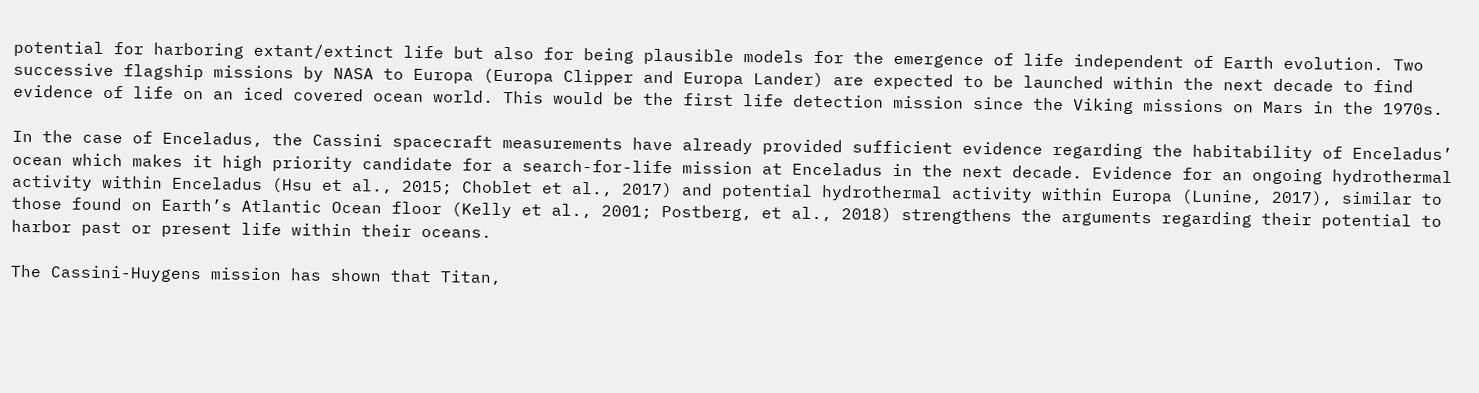potential for harboring extant/extinct life but also for being plausible models for the emergence of life independent of Earth evolution. Two successive flagship missions by NASA to Europa (Europa Clipper and Europa Lander) are expected to be launched within the next decade to find evidence of life on an iced covered ocean world. This would be the first life detection mission since the Viking missions on Mars in the 1970s.

In the case of Enceladus, the Cassini spacecraft measurements have already provided sufficient evidence regarding the habitability of Enceladus’ ocean which makes it high priority candidate for a search-for-life mission at Enceladus in the next decade. Evidence for an ongoing hydrothermal activity within Enceladus (Hsu et al., 2015; Choblet et al., 2017) and potential hydrothermal activity within Europa (Lunine, 2017), similar to those found on Earth’s Atlantic Ocean floor (Kelly et al., 2001; Postberg, et al., 2018) strengthens the arguments regarding their potential to harbor past or present life within their oceans.

The Cassini-Huygens mission has shown that Titan,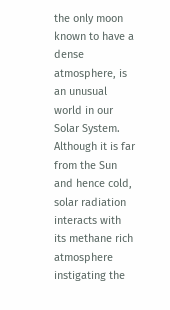the only moon known to have a dense atmosphere, is an unusual world in our Solar System. Although it is far from the Sun and hence cold, solar radiation interacts with its methane rich atmosphere instigating the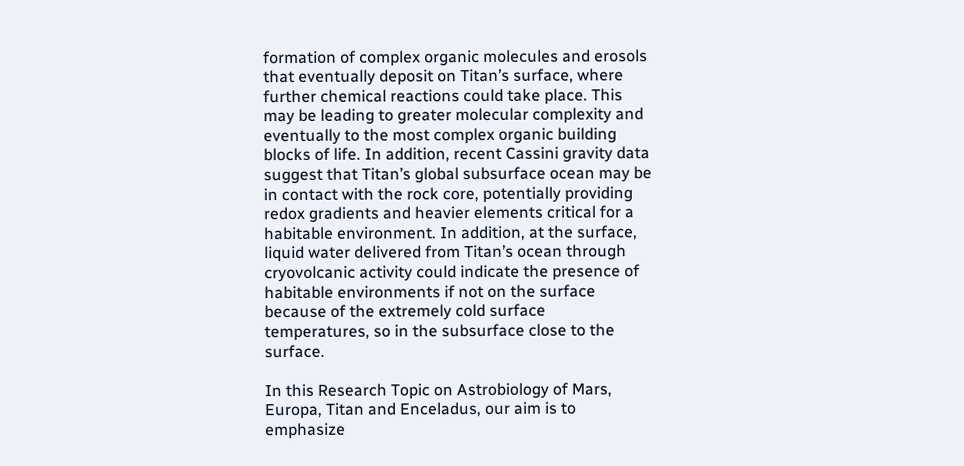formation of complex organic molecules and erosols that eventually deposit on Titan’s surface, where further chemical reactions could take place. This may be leading to greater molecular complexity and eventually to the most complex organic building blocks of life. In addition, recent Cassini gravity data suggest that Titan’s global subsurface ocean may be in contact with the rock core, potentially providing redox gradients and heavier elements critical for a habitable environment. In addition, at the surface, liquid water delivered from Titan’s ocean through cryovolcanic activity could indicate the presence of habitable environments if not on the surface because of the extremely cold surface temperatures, so in the subsurface close to the surface.

In this Research Topic on Astrobiology of Mars, Europa, Titan and Enceladus, our aim is to emphasize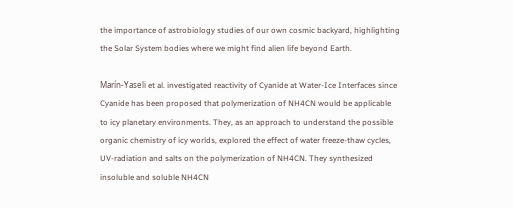the importance of astrobiology studies of our own cosmic backyard, highlighting the Solar System bodies where we might find alien life beyond Earth.

Marín-Yaseli et al. investigated reactivity of Cyanide at Water-Ice Interfaces since Cyanide has been proposed that polymerization of NH4CN would be applicable to icy planetary environments. They, as an approach to understand the possible organic chemistry of icy worlds, explored the effect of water freeze-thaw cycles, UV-radiation and salts on the polymerization of NH4CN. They synthesized insoluble and soluble NH4CN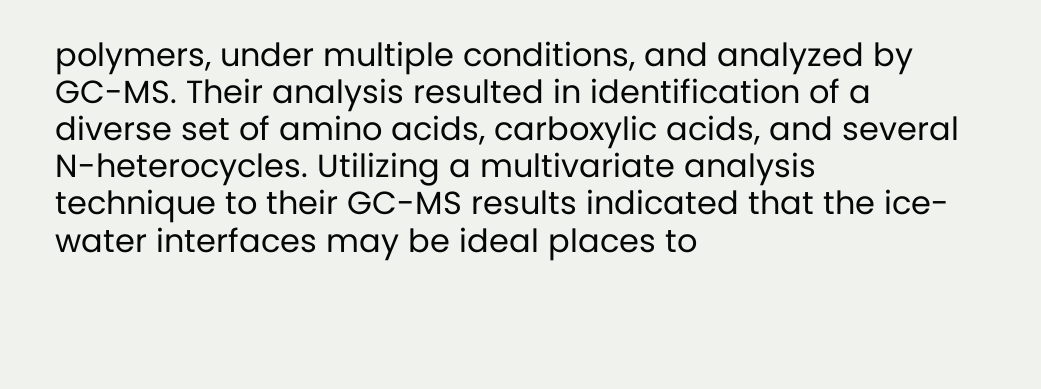polymers, under multiple conditions, and analyzed by GC-MS. Their analysis resulted in identification of a diverse set of amino acids, carboxylic acids, and several N-heterocycles. Utilizing a multivariate analysis technique to their GC-MS results indicated that the ice-water interfaces may be ideal places to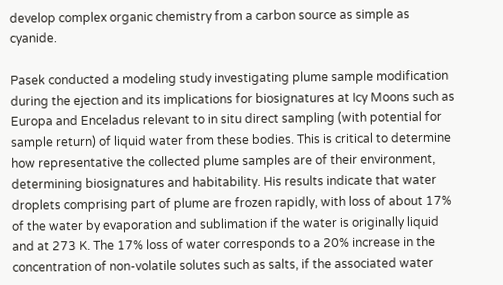develop complex organic chemistry from a carbon source as simple as cyanide.

Pasek conducted a modeling study investigating plume sample modification during the ejection and its implications for biosignatures at Icy Moons such as Europa and Enceladus relevant to in situ direct sampling (with potential for sample return) of liquid water from these bodies. This is critical to determine how representative the collected plume samples are of their environment, determining biosignatures and habitability. His results indicate that water droplets comprising part of plume are frozen rapidly, with loss of about 17% of the water by evaporation and sublimation if the water is originally liquid and at 273 K. The 17% loss of water corresponds to a 20% increase in the concentration of non-volatile solutes such as salts, if the associated water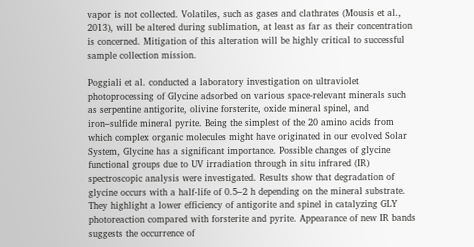vapor is not collected. Volatiles, such as gases and clathrates (Mousis et al., 2013), will be altered during sublimation, at least as far as their concentration is concerned. Mitigation of this alteration will be highly critical to successful sample collection mission.

Poggiali et al. conducted a laboratory investigation on ultraviolet photoprocessing of Glycine adsorbed on various space-relevant minerals such as serpentine antigorite, olivine forsterite, oxide mineral spinel, and iron–sulfide mineral pyrite. Being the simplest of the 20 amino acids from which complex organic molecules might have originated in our evolved Solar System, Glycine has a significant importance. Possible changes of glycine functional groups due to UV irradiation through in situ infrared (IR) spectroscopic analysis were investigated. Results show that degradation of glycine occurs with a half-life of 0.5–2 h depending on the mineral substrate. They highlight a lower efficiency of antigorite and spinel in catalyzing GLY photoreaction compared with forsterite and pyrite. Appearance of new IR bands suggests the occurrence of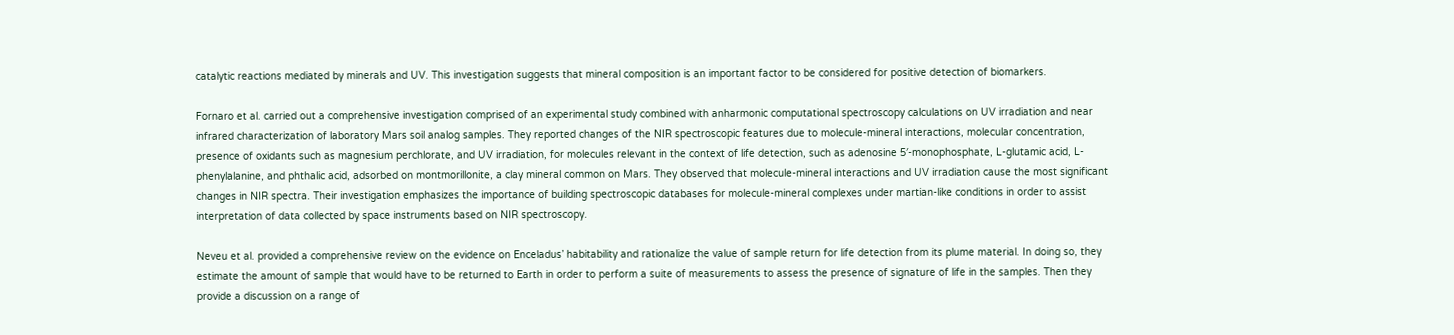catalytic reactions mediated by minerals and UV. This investigation suggests that mineral composition is an important factor to be considered for positive detection of biomarkers.

Fornaro et al. carried out a comprehensive investigation comprised of an experimental study combined with anharmonic computational spectroscopy calculations on UV irradiation and near infrared characterization of laboratory Mars soil analog samples. They reported changes of the NIR spectroscopic features due to molecule-mineral interactions, molecular concentration, presence of oxidants such as magnesium perchlorate, and UV irradiation, for molecules relevant in the context of life detection, such as adenosine 5′-monophosphate, L-glutamic acid, L-phenylalanine, and phthalic acid, adsorbed on montmorillonite, a clay mineral common on Mars. They observed that molecule-mineral interactions and UV irradiation cause the most significant changes in NIR spectra. Their investigation emphasizes the importance of building spectroscopic databases for molecule-mineral complexes under martian-like conditions in order to assist interpretation of data collected by space instruments based on NIR spectroscopy.

Neveu et al. provided a comprehensive review on the evidence on Enceladus’ habitability and rationalize the value of sample return for life detection from its plume material. In doing so, they estimate the amount of sample that would have to be returned to Earth in order to perform a suite of measurements to assess the presence of signature of life in the samples. Then they provide a discussion on a range of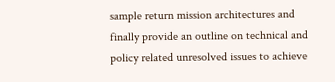sample return mission architectures and finally provide an outline on technical and policy related unresolved issues to achieve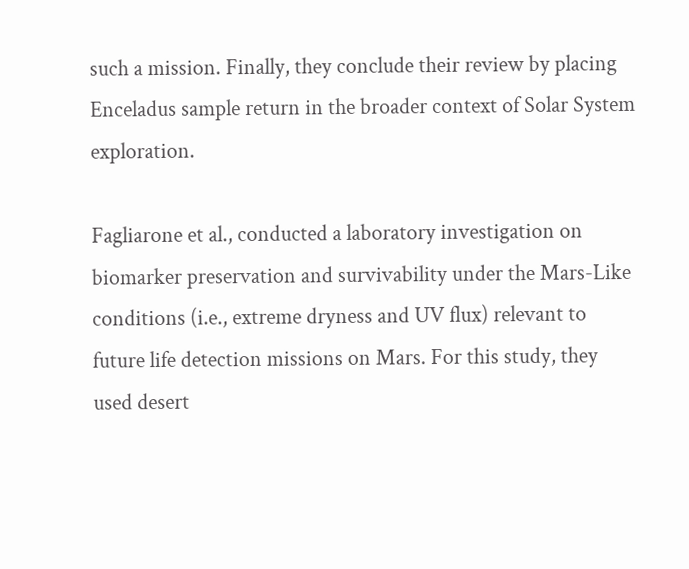such a mission. Finally, they conclude their review by placing Enceladus sample return in the broader context of Solar System exploration.

Fagliarone et al., conducted a laboratory investigation on biomarker preservation and survivability under the Mars-Like conditions (i.e., extreme dryness and UV flux) relevant to future life detection missions on Mars. For this study, they used desert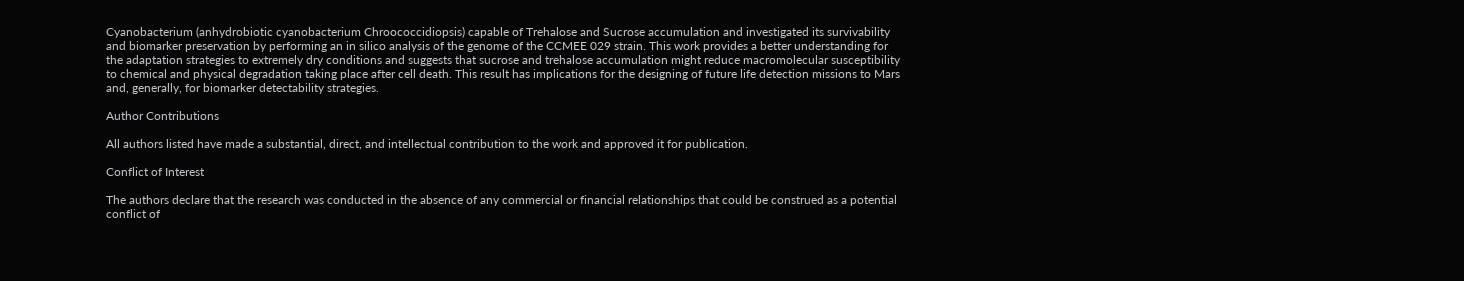Cyanobacterium (anhydrobiotic cyanobacterium Chroococcidiopsis) capable of Trehalose and Sucrose accumulation and investigated its survivability and biomarker preservation by performing an in silico analysis of the genome of the CCMEE 029 strain. This work provides a better understanding for the adaptation strategies to extremely dry conditions and suggests that sucrose and trehalose accumulation might reduce macromolecular susceptibility to chemical and physical degradation taking place after cell death. This result has implications for the designing of future life detection missions to Mars and, generally, for biomarker detectability strategies.

Author Contributions

All authors listed have made a substantial, direct, and intellectual contribution to the work and approved it for publication.

Conflict of Interest

The authors declare that the research was conducted in the absence of any commercial or financial relationships that could be construed as a potential conflict of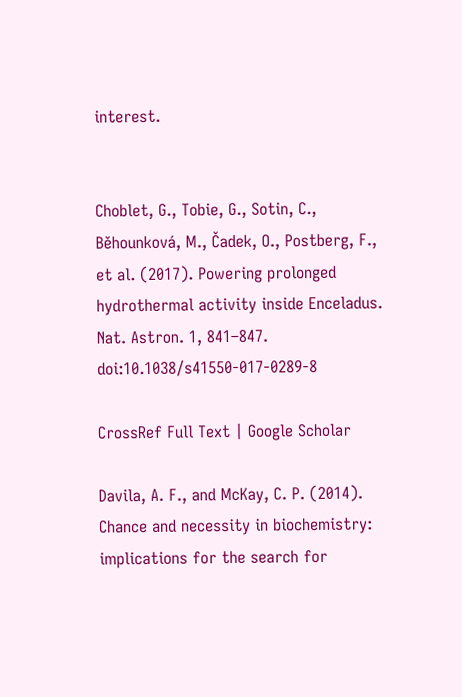interest.


Choblet, G., Tobie, G., Sotin, C., Běhounková, M., Čadek, O., Postberg, F., et al. (2017). Powering prolonged hydrothermal activity inside Enceladus. Nat. Astron. 1, 841–847. doi:10.1038/s41550-017-0289-8

CrossRef Full Text | Google Scholar

Davila, A. F., and McKay, C. P. (2014). Chance and necessity in biochemistry: implications for the search for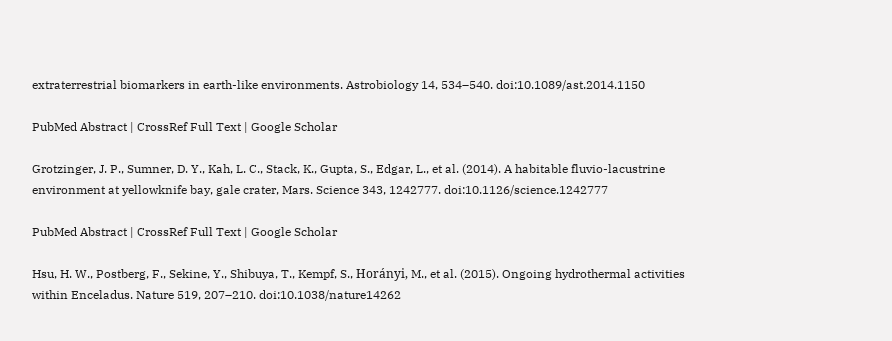extraterrestrial biomarkers in earth-like environments. Astrobiology 14, 534–540. doi:10.1089/ast.2014.1150

PubMed Abstract | CrossRef Full Text | Google Scholar

Grotzinger, J. P., Sumner, D. Y., Kah, L. C., Stack, K., Gupta, S., Edgar, L., et al. (2014). A habitable fluvio-lacustrine environment at yellowknife bay, gale crater, Mars. Science 343, 1242777. doi:10.1126/science.1242777

PubMed Abstract | CrossRef Full Text | Google Scholar

Hsu, H. W., Postberg, F., Sekine, Y., Shibuya, T., Kempf, S., Horányi, M., et al. (2015). Ongoing hydrothermal activities within Enceladus. Nature 519, 207–210. doi:10.1038/nature14262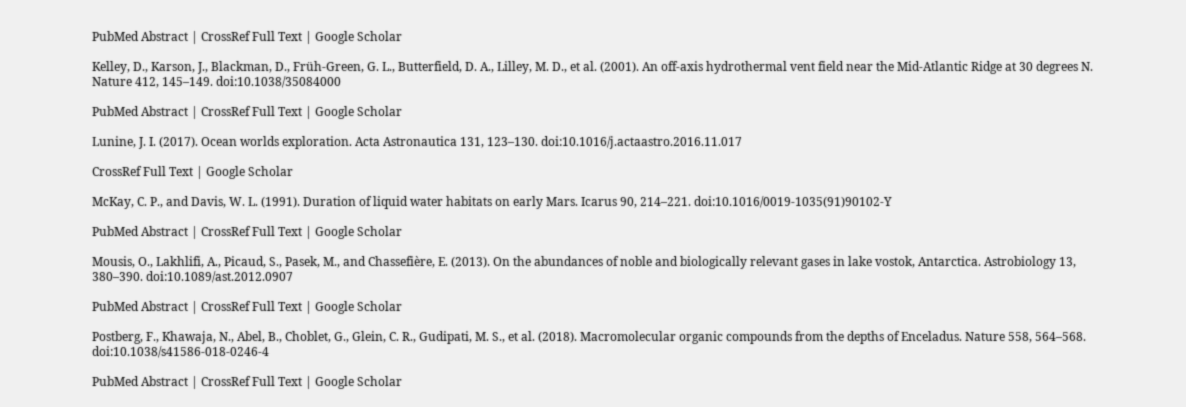PubMed Abstract | CrossRef Full Text | Google Scholar

Kelley, D., Karson, J., Blackman, D., Früh-Green, G. L., Butterfield, D. A., Lilley, M. D., et al. (2001). An off-axis hydrothermal vent field near the Mid-Atlantic Ridge at 30 degrees N. Nature 412, 145–149. doi:10.1038/35084000

PubMed Abstract | CrossRef Full Text | Google Scholar

Lunine, J. I. (2017). Ocean worlds exploration. Acta Astronautica 131, 123–130. doi:10.1016/j.actaastro.2016.11.017

CrossRef Full Text | Google Scholar

McKay, C. P., and Davis, W. L. (1991). Duration of liquid water habitats on early Mars. Icarus 90, 214–221. doi:10.1016/0019-1035(91)90102-Y

PubMed Abstract | CrossRef Full Text | Google Scholar

Mousis, O., Lakhlifi, A., Picaud, S., Pasek, M., and Chassefière, E. (2013). On the abundances of noble and biologically relevant gases in lake vostok, Antarctica. Astrobiology 13, 380–390. doi:10.1089/ast.2012.0907

PubMed Abstract | CrossRef Full Text | Google Scholar

Postberg, F., Khawaja, N., Abel, B., Choblet, G., Glein, C. R., Gudipati, M. S., et al. (2018). Macromolecular organic compounds from the depths of Enceladus. Nature 558, 564–568. doi:10.1038/s41586-018-0246-4

PubMed Abstract | CrossRef Full Text | Google Scholar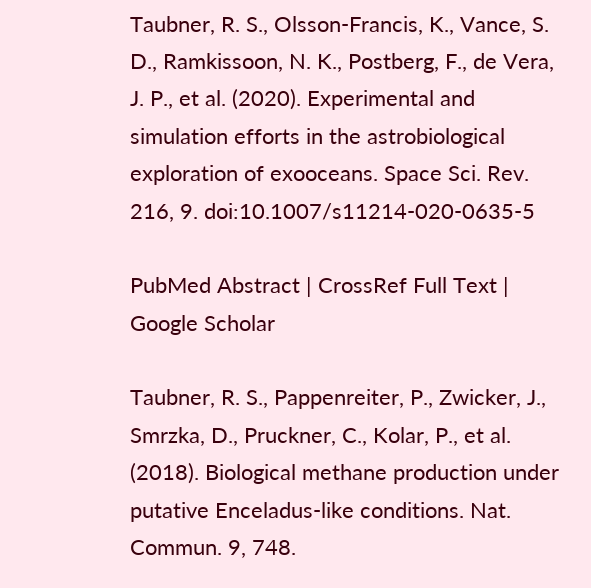Taubner, R. S., Olsson-Francis, K., Vance, S. D., Ramkissoon, N. K., Postberg, F., de Vera, J. P., et al. (2020). Experimental and simulation efforts in the astrobiological exploration of exooceans. Space Sci. Rev. 216, 9. doi:10.1007/s11214-020-0635-5

PubMed Abstract | CrossRef Full Text | Google Scholar

Taubner, R. S., Pappenreiter, P., Zwicker, J., Smrzka, D., Pruckner, C., Kolar, P., et al. (2018). Biological methane production under putative Enceladus-like conditions. Nat. Commun. 9, 748.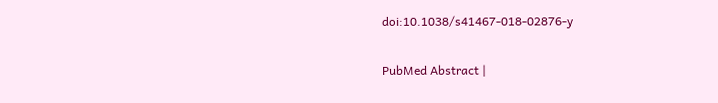doi:10.1038/s41467-018-02876-y

PubMed Abstract |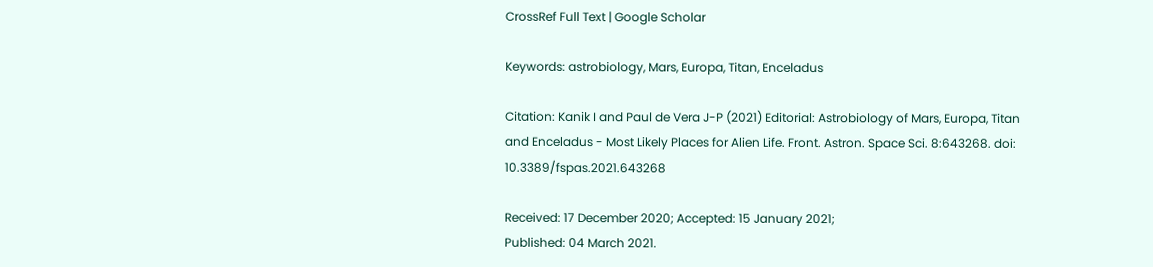CrossRef Full Text | Google Scholar

Keywords: astrobiology, Mars, Europa, Titan, Enceladus

Citation: Kanik I and Paul de Vera J-P (2021) Editorial: Astrobiology of Mars, Europa, Titan and Enceladus - Most Likely Places for Alien Life. Front. Astron. Space Sci. 8:643268. doi: 10.3389/fspas.2021.643268

Received: 17 December 2020; Accepted: 15 January 2021;
Published: 04 March 2021.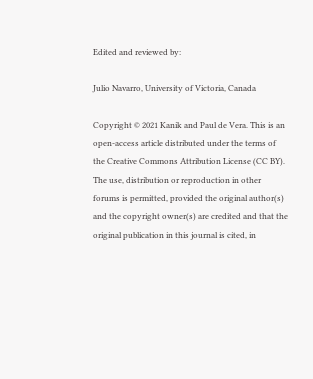Edited and reviewed by:

Julio Navarro, University of Victoria, Canada

Copyright © 2021 Kanik and Paul de Vera. This is an open-access article distributed under the terms of the Creative Commons Attribution License (CC BY). The use, distribution or reproduction in other forums is permitted, provided the original author(s) and the copyright owner(s) are credited and that the original publication in this journal is cited, in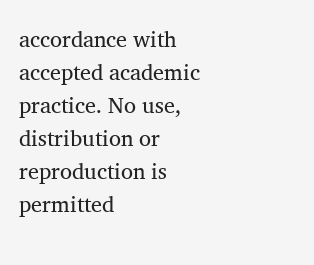accordance with accepted academic practice. No use, distribution or reproduction is permitted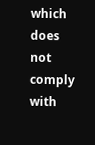which does not comply with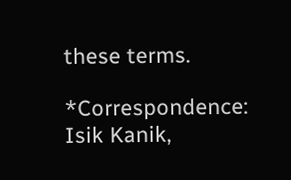these terms.

*Correspondence: Isik Kanik,